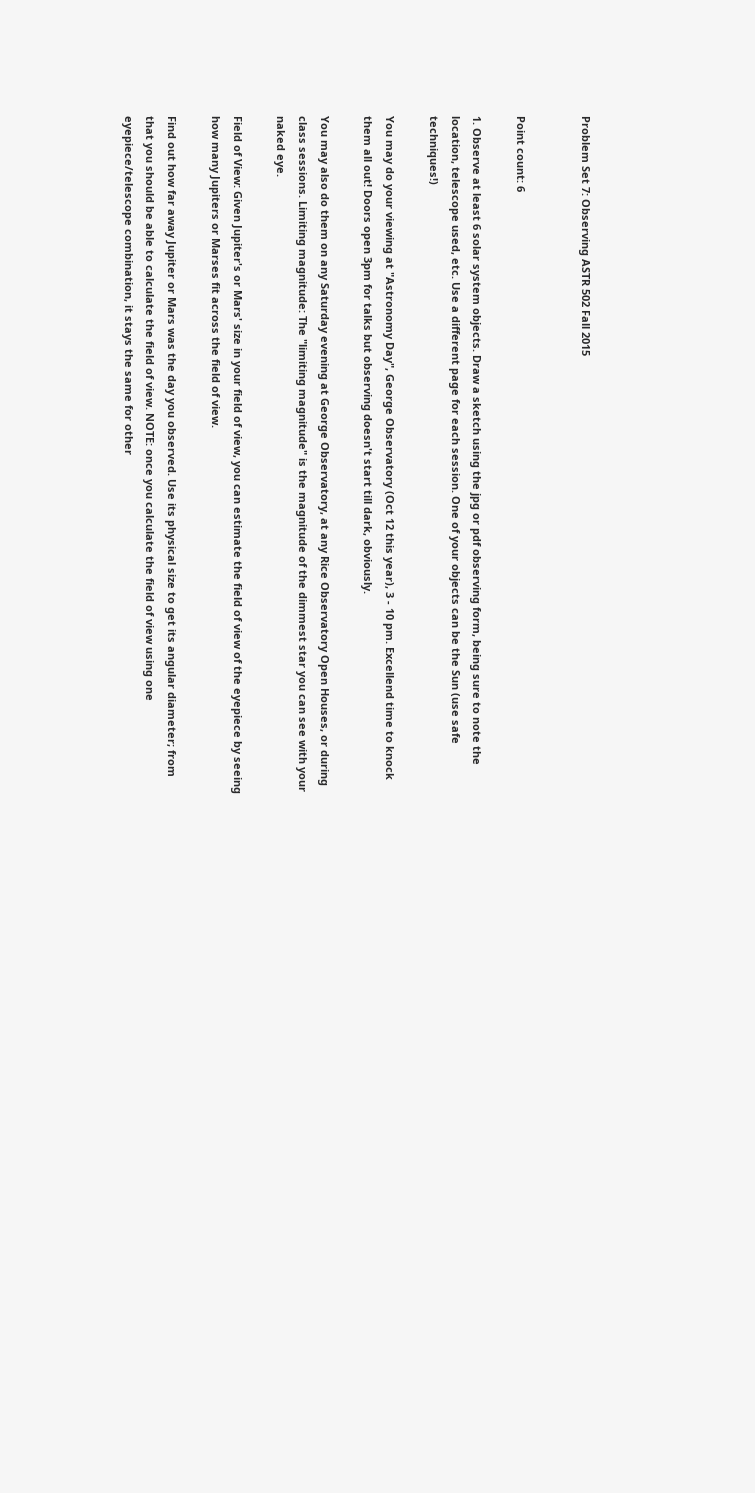Problem Set 7: Observing ASTR 502 Fall 2015


Point count: 6

1. Observe at least 6 solar system objects. Draw a sketch using the jpg or pdf observing form, being sure to note the location, telescope used, etc. Use a different page for each session. One of your objects can be the Sun (use safe techniques!)

You may do your viewing at "Astronomy Day", George Observatory (Oct 12 this year), 3 - 10 pm. Excellend time to knock them all out! Doors open 3pm for talks but observing doesn't start till dark, obviously.

You may also do them on any Saturday evening at George Observatory, at any Rice Observatory Open Houses, or during class sessions. Limiting magnitude: The "limiting magnitude" is the magnitude of the dimmest star you can see with your naked eye.

Field of View: Given Jupiter's or Mars' size in your field of view, you can estimate the field of view of the eyepiece by seeing how many Jupiters or Marses fit across the field of view.

Find out how far away Jupiter or Mars was the day you observed. Use its physical size to get its angular diameter; from that you should be able to calculate the field of view. NOTE: once you calculate the field of view using one eyepiece/telescope combination, it stays the same for other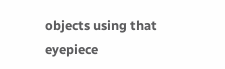objects using that eyepiece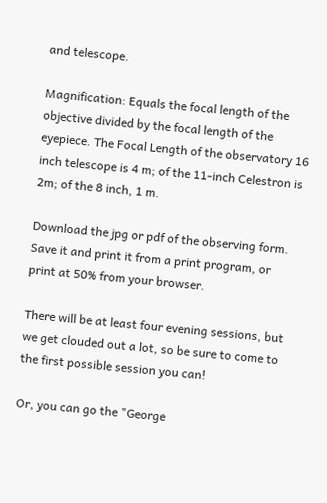and telescope.

Magnification: Equals the focal length of the objective divided by the focal length of the eyepiece. The Focal Length of the observatory 16 inch telescope is 4 m; of the 11-inch Celestron is 2m; of the 8 inch, 1 m.

Download the jpg or pdf of the observing form. Save it and print it from a print program, or print at 50% from your browser.

There will be at least four evening sessions, but we get clouded out a lot, so be sure to come to the first possible session you can!

Or, you can go the "George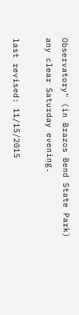Observatory" (in Brazos Bend State Park) any clear Saturday evening.

last revised: 11/15/2015